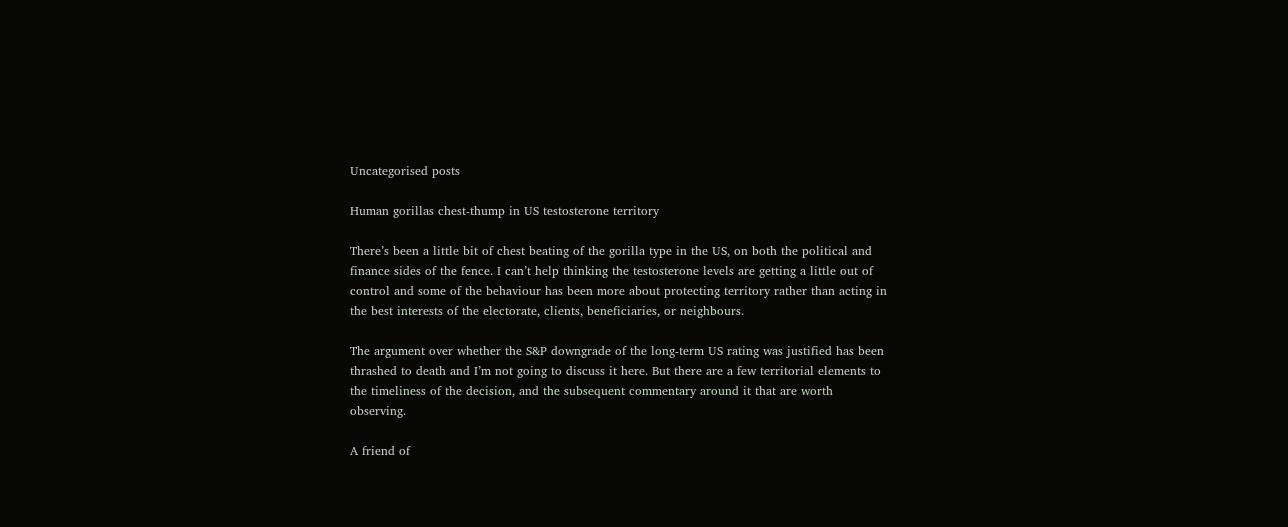Uncategorised posts

Human gorillas chest-thump in US testosterone territory

There’s been a little bit of chest beating of the gorilla type in the US, on both the political and finance sides of the fence. I can’t help thinking the testosterone levels are getting a little out of control and some of the behaviour has been more about protecting territory rather than acting in the best interests of the electorate, clients, beneficiaries, or neighbours.

The argument over whether the S&P downgrade of the long-term US rating was justified has been thrashed to death and I’m not going to discuss it here. But there are a few territorial elements to the timeliness of the decision, and the subsequent commentary around it that are worth observing.

A friend of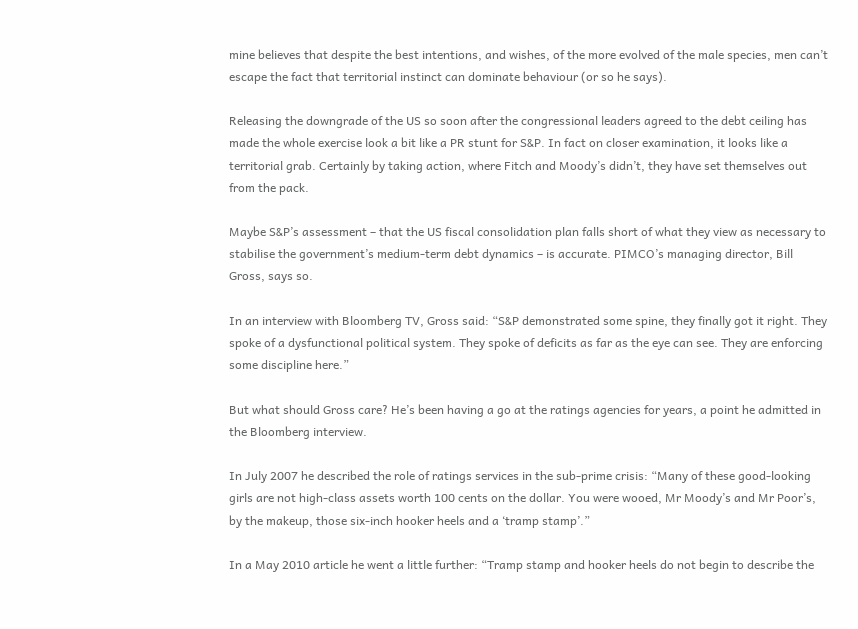mine believes that despite the best intentions, and wishes, of the more evolved of the male species, men can’t escape the fact that territorial instinct can dominate behaviour (or so he says).

Releasing the downgrade of the US so soon after the congressional leaders agreed to the debt ceiling has made the whole exercise look a bit like a PR stunt for S&P. In fact on closer examination, it looks like a territorial grab. Certainly by taking action, where Fitch and Moody’s didn’t, they have set themselves out from the pack.

Maybe S&P’s assessment – that the US fiscal consolidation plan falls short of what they view as necessary to stabilise the government’s medium-term debt dynamics – is accurate. PIMCO’s managing director, Bill Gross, says so.

In an interview with Bloomberg TV, Gross said: “S&P demonstrated some spine, they finally got it right. They spoke of a dysfunctional political system. They spoke of deficits as far as the eye can see. They are enforcing some discipline here.”

But what should Gross care? He’s been having a go at the ratings agencies for years, a point he admitted in the Bloomberg interview.

In July 2007 he described the role of ratings services in the sub-prime crisis: “Many of these good-looking girls are not high-class assets worth 100 cents on the dollar. You were wooed, Mr Moody’s and Mr Poor’s, by the makeup, those six-inch hooker heels and a ‘tramp stamp’.”

In a May 2010 article he went a little further: “Tramp stamp and hooker heels do not begin to describe the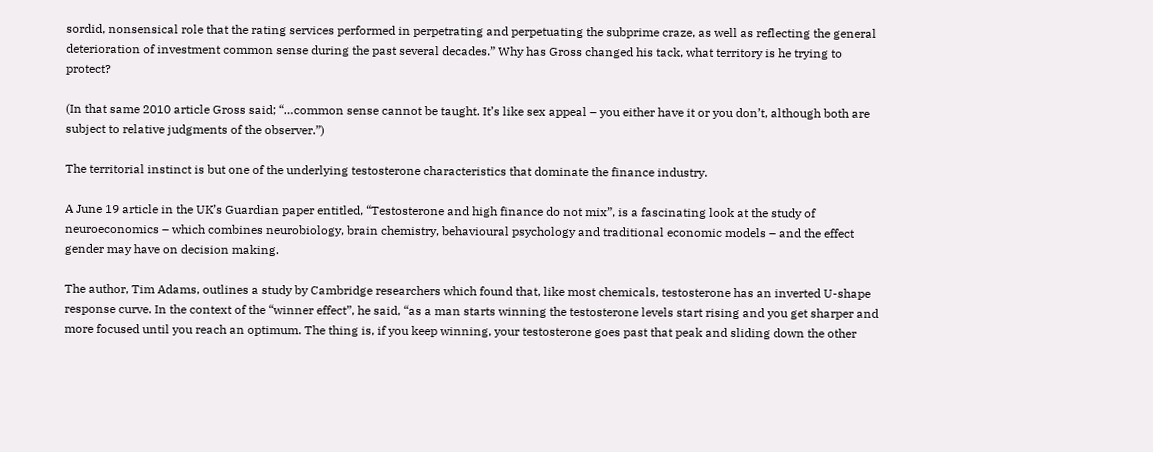sordid, nonsensical role that the rating services performed in perpetrating and perpetuating the subprime craze, as well as reflecting the general deterioration of investment common sense during the past several decades.” Why has Gross changed his tack, what territory is he trying to protect?

(In that same 2010 article Gross said; “…common sense cannot be taught. It’s like sex appeal – you either have it or you don’t, although both are subject to relative judgments of the observer.”)

The territorial instinct is but one of the underlying testosterone characteristics that dominate the finance industry.

A June 19 article in the UK’s Guardian paper entitled, “Testosterone and high finance do not mix”, is a fascinating look at the study of neuroeconomics – which combines neurobiology, brain chemistry, behavioural psychology and traditional economic models – and the effect gender may have on decision making.

The author, Tim Adams, outlines a study by Cambridge researchers which found that, like most chemicals, testosterone has an inverted U-shape response curve. In the context of the “winner effect”, he said, “as a man starts winning the testosterone levels start rising and you get sharper and more focused until you reach an optimum. The thing is, if you keep winning, your testosterone goes past that peak and sliding down the other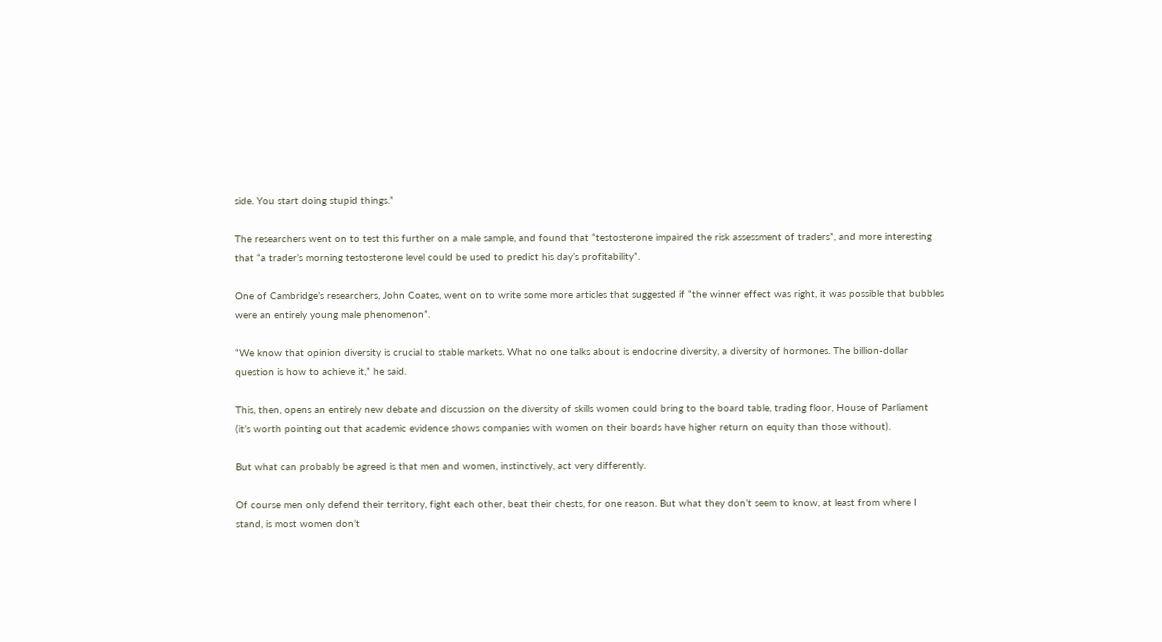side. You start doing stupid things.”

The researchers went on to test this further on a male sample, and found that “testosterone impaired the risk assessment of traders”, and more interesting that “a trader’s morning testosterone level could be used to predict his day’s profitability”.

One of Cambridge’s researchers, John Coates, went on to write some more articles that suggested if “the winner effect was right, it was possible that bubbles were an entirely young male phenomenon”.

“We know that opinion diversity is crucial to stable markets. What no one talks about is endocrine diversity, a diversity of hormones. The billion-dollar question is how to achieve it,” he said.

This, then, opens an entirely new debate and discussion on the diversity of skills women could bring to the board table, trading floor, House of Parliament (it’s worth pointing out that academic evidence shows companies with women on their boards have higher return on equity than those without).

But what can probably be agreed is that men and women, instinctively, act very differently.

Of course men only defend their territory, fight each other, beat their chests, for one reason. But what they don’t seem to know, at least from where I stand, is most women don’t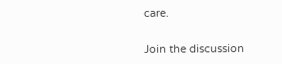care.


Join the discussion